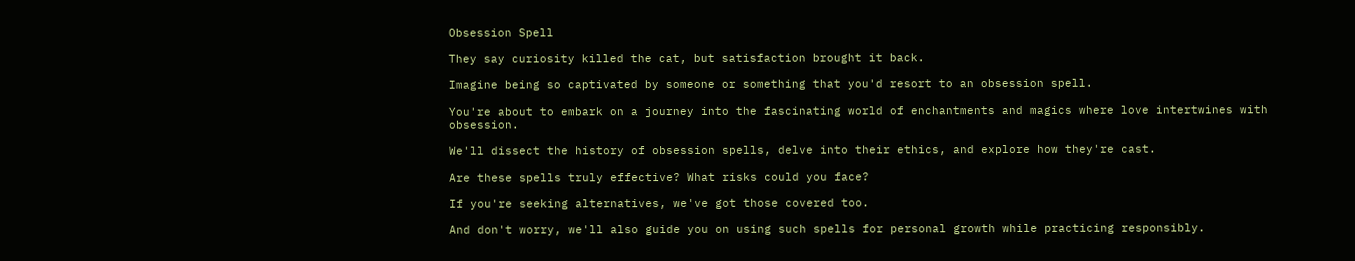Obsession Spell

They say curiosity killed the cat, but satisfaction brought it back.

Imagine being so captivated by someone or something that you'd resort to an obsession spell.

You're about to embark on a journey into the fascinating world of enchantments and magics where love intertwines with obsession.

We'll dissect the history of obsession spells, delve into their ethics, and explore how they're cast.

Are these spells truly effective? What risks could you face?

If you're seeking alternatives, we've got those covered too.

And don't worry, we'll also guide you on using such spells for personal growth while practicing responsibly.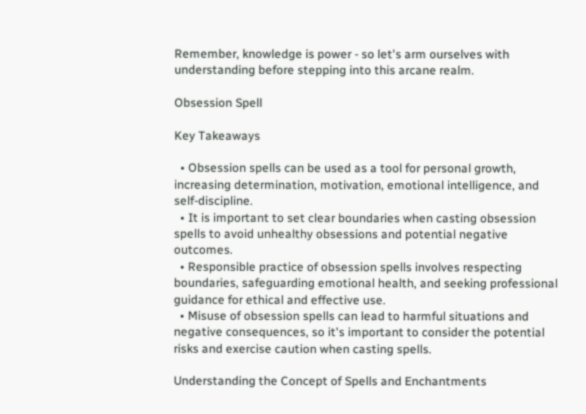Remember, knowledge is power - so let's arm ourselves with understanding before stepping into this arcane realm.

Obsession Spell

Key Takeaways

  • Obsession spells can be used as a tool for personal growth, increasing determination, motivation, emotional intelligence, and self-discipline.
  • It is important to set clear boundaries when casting obsession spells to avoid unhealthy obsessions and potential negative outcomes.
  • Responsible practice of obsession spells involves respecting boundaries, safeguarding emotional health, and seeking professional guidance for ethical and effective use.
  • Misuse of obsession spells can lead to harmful situations and negative consequences, so it's important to consider the potential risks and exercise caution when casting spells.

Understanding the Concept of Spells and Enchantments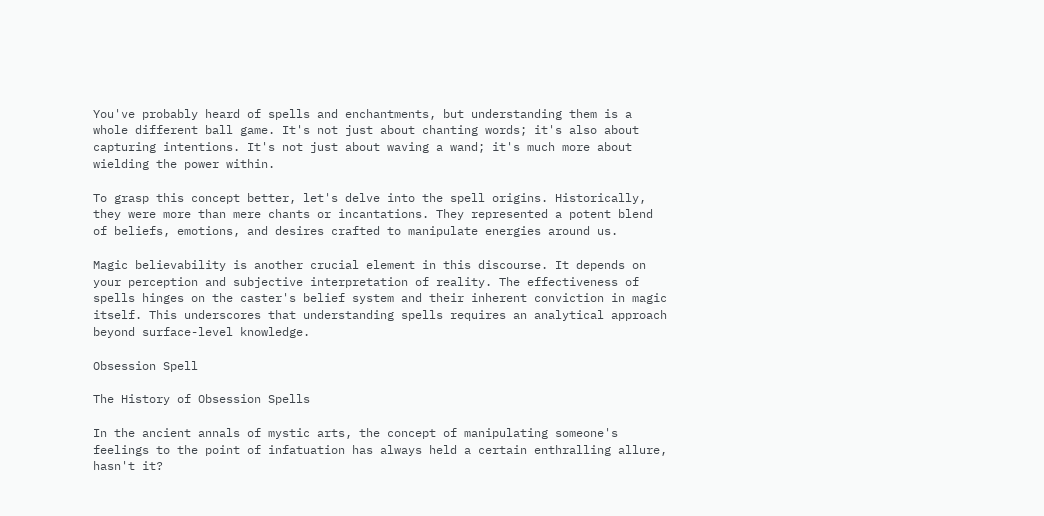You've probably heard of spells and enchantments, but understanding them is a whole different ball game. It's not just about chanting words; it's also about capturing intentions. It's not just about waving a wand; it's much more about wielding the power within.

To grasp this concept better, let's delve into the spell origins. Historically, they were more than mere chants or incantations. They represented a potent blend of beliefs, emotions, and desires crafted to manipulate energies around us.

Magic believability is another crucial element in this discourse. It depends on your perception and subjective interpretation of reality. The effectiveness of spells hinges on the caster's belief system and their inherent conviction in magic itself. This underscores that understanding spells requires an analytical approach beyond surface-level knowledge.

Obsession Spell

The History of Obsession Spells

In the ancient annals of mystic arts, the concept of manipulating someone's feelings to the point of infatuation has always held a certain enthralling allure, hasn't it?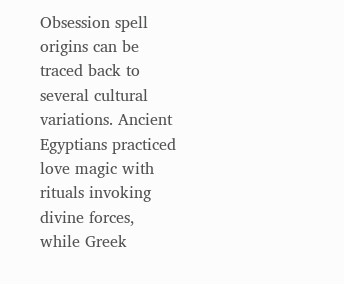Obsession spell origins can be traced back to several cultural variations. Ancient Egyptians practiced love magic with rituals invoking divine forces, while Greek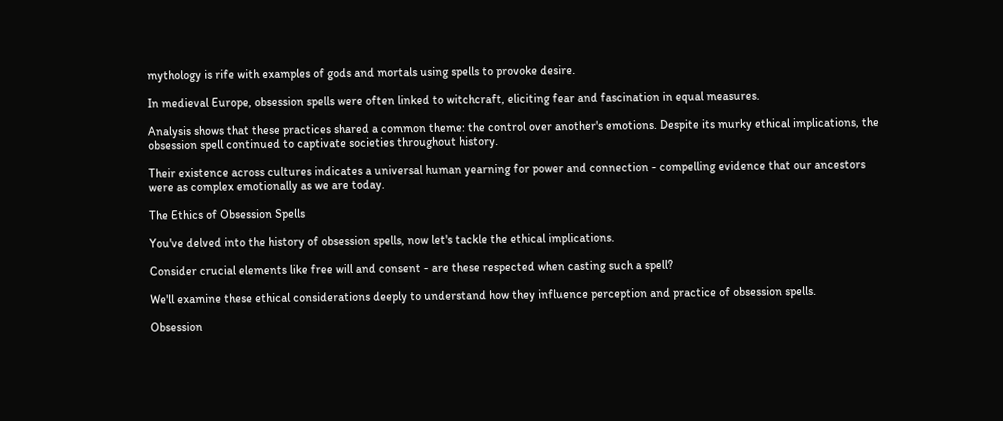mythology is rife with examples of gods and mortals using spells to provoke desire.

In medieval Europe, obsession spells were often linked to witchcraft, eliciting fear and fascination in equal measures.

Analysis shows that these practices shared a common theme: the control over another's emotions. Despite its murky ethical implications, the obsession spell continued to captivate societies throughout history.

Their existence across cultures indicates a universal human yearning for power and connection - compelling evidence that our ancestors were as complex emotionally as we are today.

The Ethics of Obsession Spells

You've delved into the history of obsession spells, now let's tackle the ethical implications.

Consider crucial elements like free will and consent - are these respected when casting such a spell?

We'll examine these ethical considerations deeply to understand how they influence perception and practice of obsession spells.

Obsession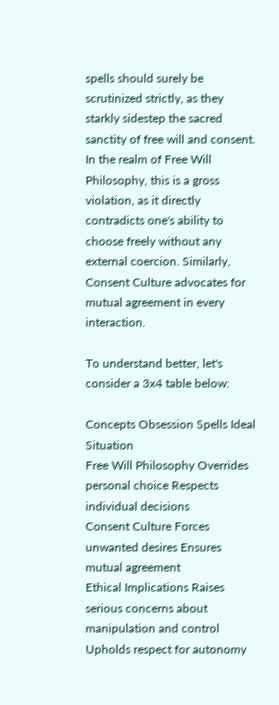spells should surely be scrutinized strictly, as they starkly sidestep the sacred sanctity of free will and consent. In the realm of Free Will Philosophy, this is a gross violation, as it directly contradicts one's ability to choose freely without any external coercion. Similarly, Consent Culture advocates for mutual agreement in every interaction.

To understand better, let's consider a 3x4 table below:

Concepts Obsession Spells Ideal Situation
Free Will Philosophy Overrides personal choice Respects individual decisions
Consent Culture Forces unwanted desires Ensures mutual agreement
Ethical Implications Raises serious concerns about manipulation and control Upholds respect for autonomy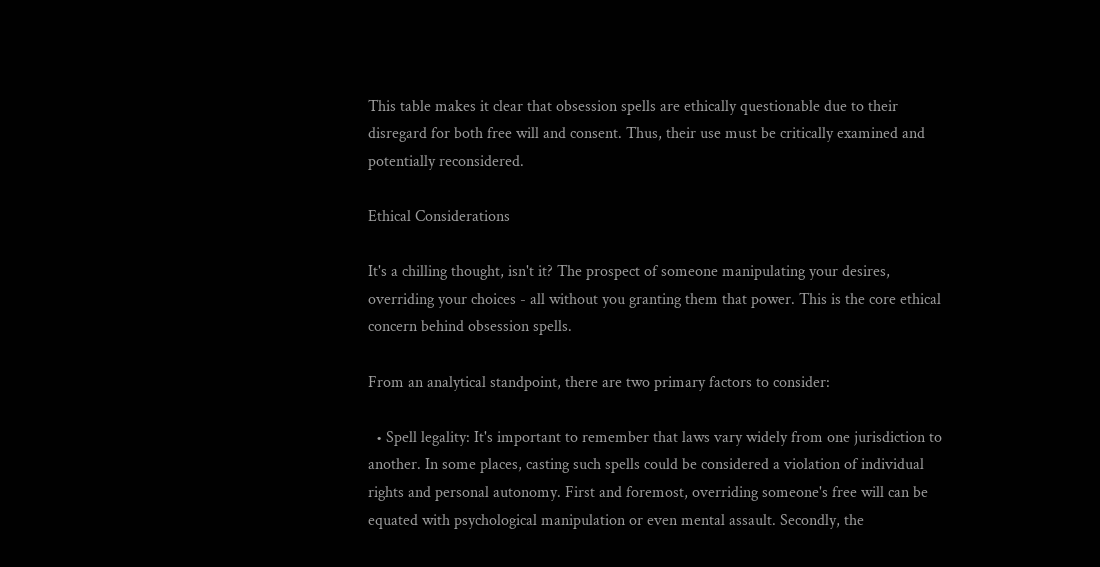This table makes it clear that obsession spells are ethically questionable due to their disregard for both free will and consent. Thus, their use must be critically examined and potentially reconsidered.

Ethical Considerations

It's a chilling thought, isn't it? The prospect of someone manipulating your desires, overriding your choices - all without you granting them that power. This is the core ethical concern behind obsession spells.

From an analytical standpoint, there are two primary factors to consider:

  • Spell legality: It's important to remember that laws vary widely from one jurisdiction to another. In some places, casting such spells could be considered a violation of individual rights and personal autonomy. First and foremost, overriding someone's free will can be equated with psychological manipulation or even mental assault. Secondly, the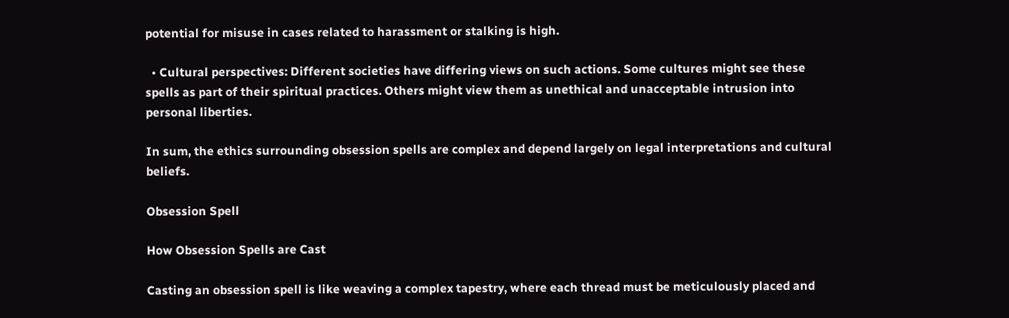potential for misuse in cases related to harassment or stalking is high.

  • Cultural perspectives: Different societies have differing views on such actions. Some cultures might see these spells as part of their spiritual practices. Others might view them as unethical and unacceptable intrusion into personal liberties.

In sum, the ethics surrounding obsession spells are complex and depend largely on legal interpretations and cultural beliefs.

Obsession Spell

How Obsession Spells are Cast

Casting an obsession spell is like weaving a complex tapestry, where each thread must be meticulously placed and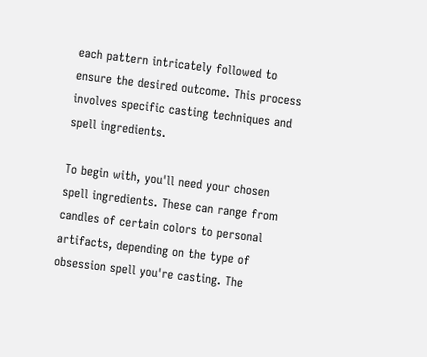each pattern intricately followed to ensure the desired outcome. This process involves specific casting techniques and spell ingredients.

To begin with, you'll need your chosen spell ingredients. These can range from candles of certain colors to personal artifacts, depending on the type of obsession spell you're casting. The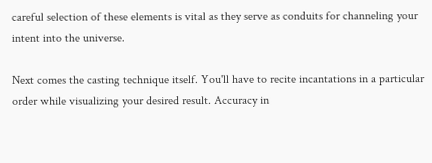careful selection of these elements is vital as they serve as conduits for channeling your intent into the universe.

Next comes the casting technique itself. You'll have to recite incantations in a particular order while visualizing your desired result. Accuracy in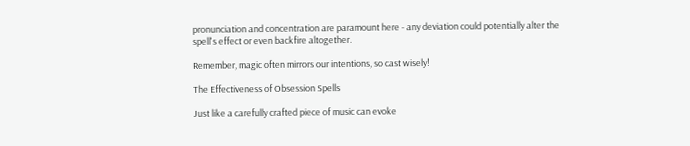pronunciation and concentration are paramount here - any deviation could potentially alter the spell's effect or even backfire altogether.

Remember, magic often mirrors our intentions, so cast wisely!

The Effectiveness of Obsession Spells

Just like a carefully crafted piece of music can evoke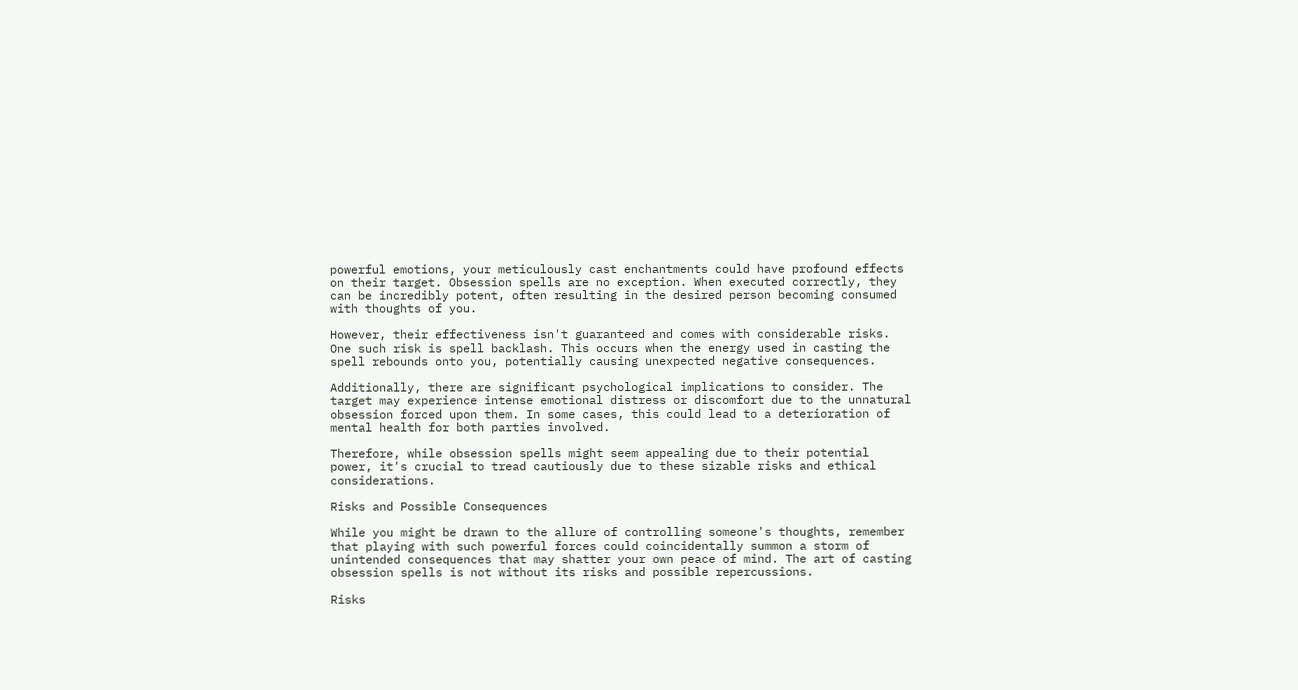powerful emotions, your meticulously cast enchantments could have profound effects on their target. Obsession spells are no exception. When executed correctly, they can be incredibly potent, often resulting in the desired person becoming consumed with thoughts of you.

However, their effectiveness isn't guaranteed and comes with considerable risks. One such risk is spell backlash. This occurs when the energy used in casting the spell rebounds onto you, potentially causing unexpected negative consequences.

Additionally, there are significant psychological implications to consider. The target may experience intense emotional distress or discomfort due to the unnatural obsession forced upon them. In some cases, this could lead to a deterioration of mental health for both parties involved.

Therefore, while obsession spells might seem appealing due to their potential power, it's crucial to tread cautiously due to these sizable risks and ethical considerations.

Risks and Possible Consequences

While you might be drawn to the allure of controlling someone's thoughts, remember that playing with such powerful forces could coincidentally summon a storm of unintended consequences that may shatter your own peace of mind. The art of casting obsession spells is not without its risks and possible repercussions.

Risks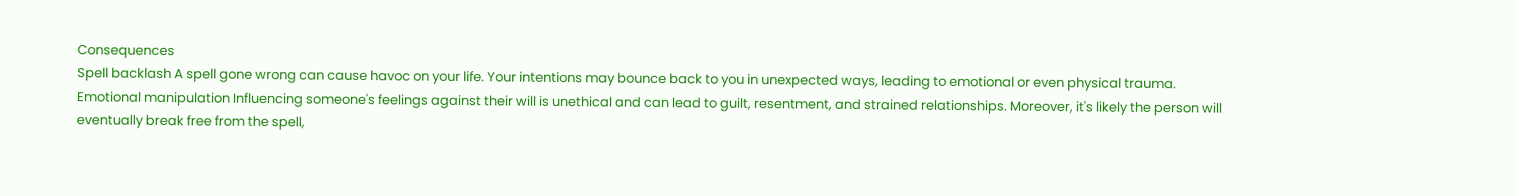Consequences
Spell backlash A spell gone wrong can cause havoc on your life. Your intentions may bounce back to you in unexpected ways, leading to emotional or even physical trauma.
Emotional manipulation Influencing someone's feelings against their will is unethical and can lead to guilt, resentment, and strained relationships. Moreover, it's likely the person will eventually break free from the spell,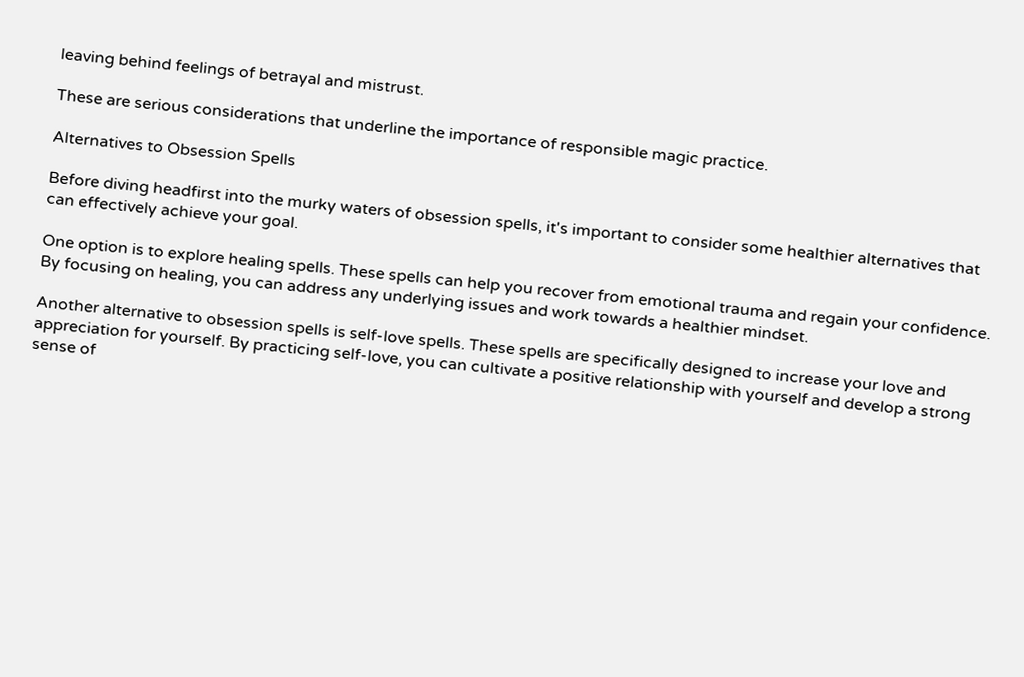leaving behind feelings of betrayal and mistrust.

These are serious considerations that underline the importance of responsible magic practice.

Alternatives to Obsession Spells

Before diving headfirst into the murky waters of obsession spells, it's important to consider some healthier alternatives that can effectively achieve your goal.

One option is to explore healing spells. These spells can help you recover from emotional trauma and regain your confidence. By focusing on healing, you can address any underlying issues and work towards a healthier mindset.

Another alternative to obsession spells is self-love spells. These spells are specifically designed to increase your love and appreciation for yourself. By practicing self-love, you can cultivate a positive relationship with yourself and develop a strong sense of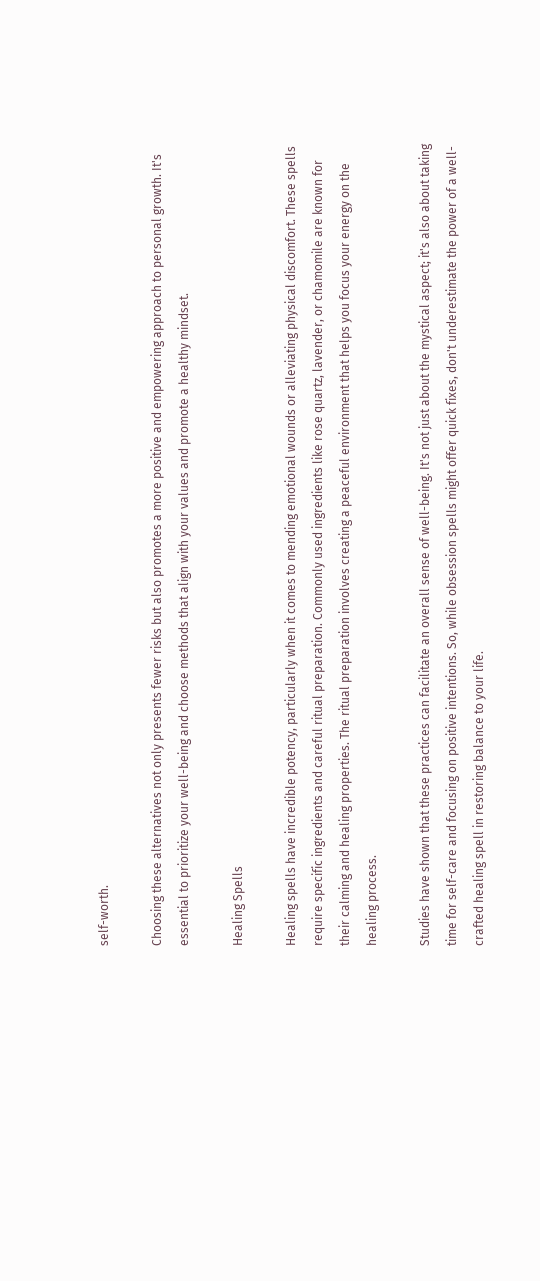self-worth.

Choosing these alternatives not only presents fewer risks but also promotes a more positive and empowering approach to personal growth. It's essential to prioritize your well-being and choose methods that align with your values and promote a healthy mindset.

Healing Spells

Healing spells have incredible potency, particularly when it comes to mending emotional wounds or alleviating physical discomfort. These spells require specific ingredients and careful ritual preparation. Commonly used ingredients like rose quartz, lavender, or chamomile are known for their calming and healing properties. The ritual preparation involves creating a peaceful environment that helps you focus your energy on the healing process.

Studies have shown that these practices can facilitate an overall sense of well-being. It's not just about the mystical aspect; it's also about taking time for self-care and focusing on positive intentions. So, while obsession spells might offer quick fixes, don't underestimate the power of a well-crafted healing spell in restoring balance to your life.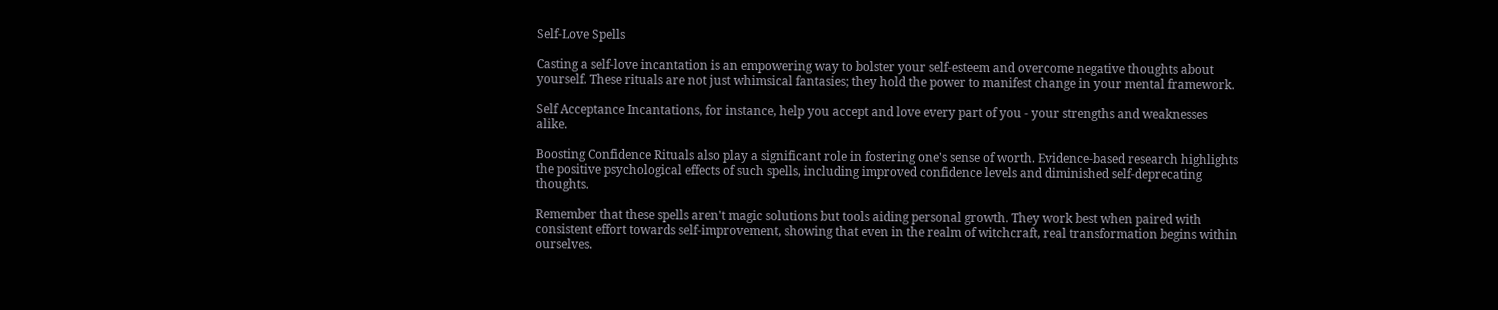Self-Love Spells

Casting a self-love incantation is an empowering way to bolster your self-esteem and overcome negative thoughts about yourself. These rituals are not just whimsical fantasies; they hold the power to manifest change in your mental framework.

Self Acceptance Incantations, for instance, help you accept and love every part of you - your strengths and weaknesses alike.

Boosting Confidence Rituals also play a significant role in fostering one's sense of worth. Evidence-based research highlights the positive psychological effects of such spells, including improved confidence levels and diminished self-deprecating thoughts.

Remember that these spells aren't magic solutions but tools aiding personal growth. They work best when paired with consistent effort towards self-improvement, showing that even in the realm of witchcraft, real transformation begins within ourselves.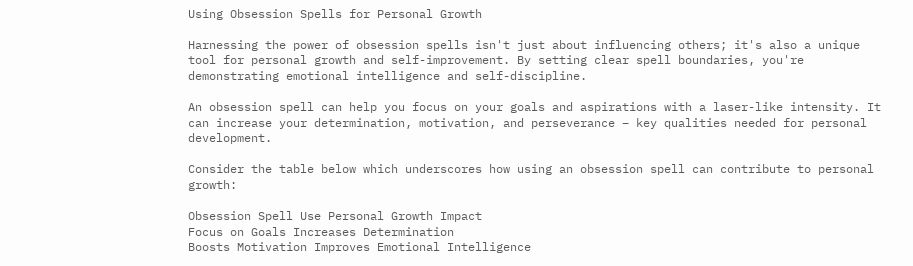Using Obsession Spells for Personal Growth

Harnessing the power of obsession spells isn't just about influencing others; it's also a unique tool for personal growth and self-improvement. By setting clear spell boundaries, you're demonstrating emotional intelligence and self-discipline.

An obsession spell can help you focus on your goals and aspirations with a laser-like intensity. It can increase your determination, motivation, and perseverance – key qualities needed for personal development.

Consider the table below which underscores how using an obsession spell can contribute to personal growth:

Obsession Spell Use Personal Growth Impact
Focus on Goals Increases Determination
Boosts Motivation Improves Emotional Intelligence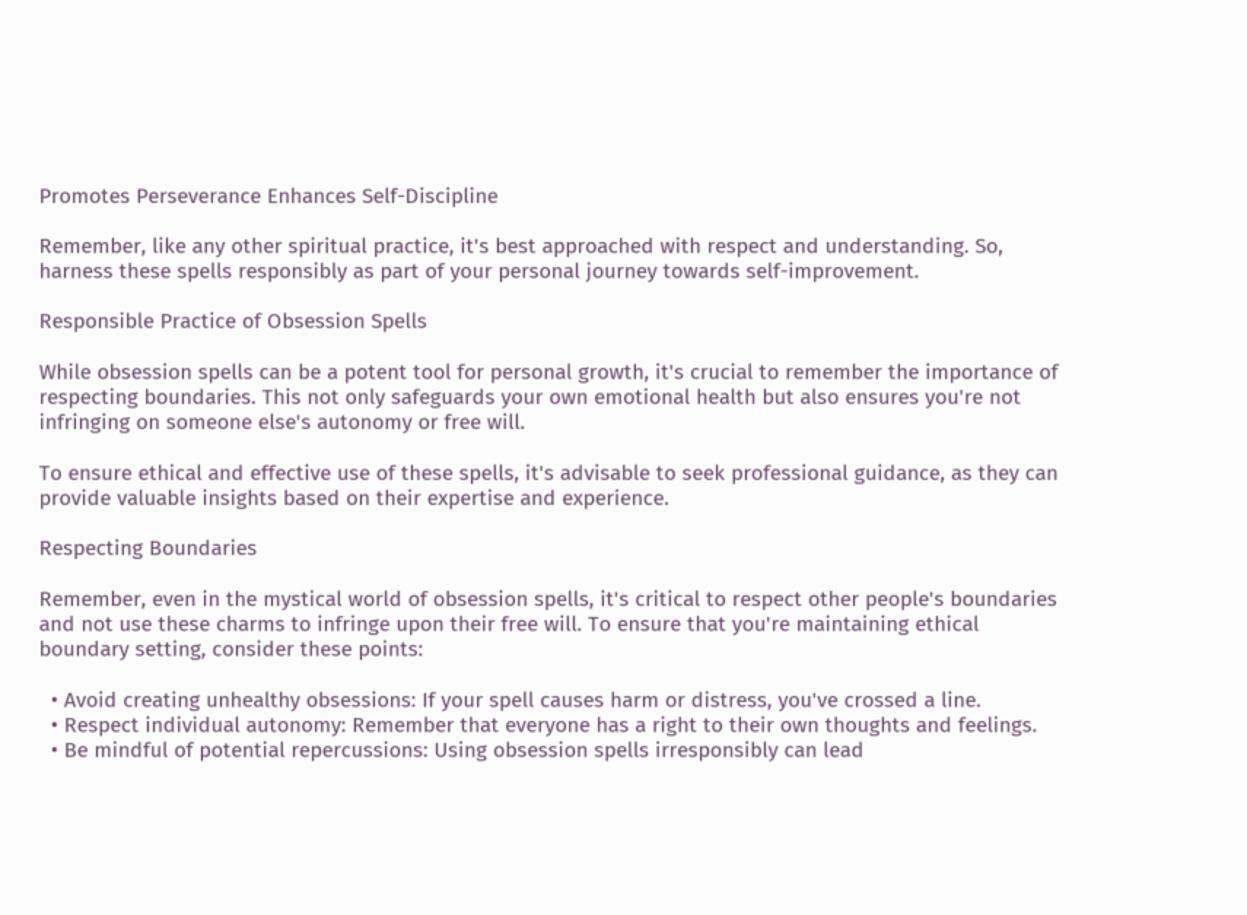Promotes Perseverance Enhances Self-Discipline

Remember, like any other spiritual practice, it's best approached with respect and understanding. So, harness these spells responsibly as part of your personal journey towards self-improvement.

Responsible Practice of Obsession Spells

While obsession spells can be a potent tool for personal growth, it's crucial to remember the importance of respecting boundaries. This not only safeguards your own emotional health but also ensures you're not infringing on someone else's autonomy or free will.

To ensure ethical and effective use of these spells, it's advisable to seek professional guidance, as they can provide valuable insights based on their expertise and experience.

Respecting Boundaries

Remember, even in the mystical world of obsession spells, it's critical to respect other people's boundaries and not use these charms to infringe upon their free will. To ensure that you're maintaining ethical boundary setting, consider these points:

  • Avoid creating unhealthy obsessions: If your spell causes harm or distress, you've crossed a line.
  • Respect individual autonomy: Remember that everyone has a right to their own thoughts and feelings.
  • Be mindful of potential repercussions: Using obsession spells irresponsibly can lead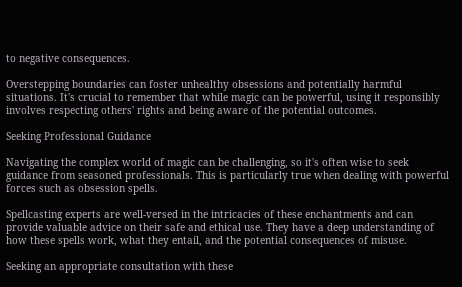to negative consequences.

Overstepping boundaries can foster unhealthy obsessions and potentially harmful situations. It's crucial to remember that while magic can be powerful, using it responsibly involves respecting others' rights and being aware of the potential outcomes.

Seeking Professional Guidance

Navigating the complex world of magic can be challenging, so it's often wise to seek guidance from seasoned professionals. This is particularly true when dealing with powerful forces such as obsession spells.

Spellcasting experts are well-versed in the intricacies of these enchantments and can provide valuable advice on their safe and ethical use. They have a deep understanding of how these spells work, what they entail, and the potential consequences of misuse.

Seeking an appropriate consultation with these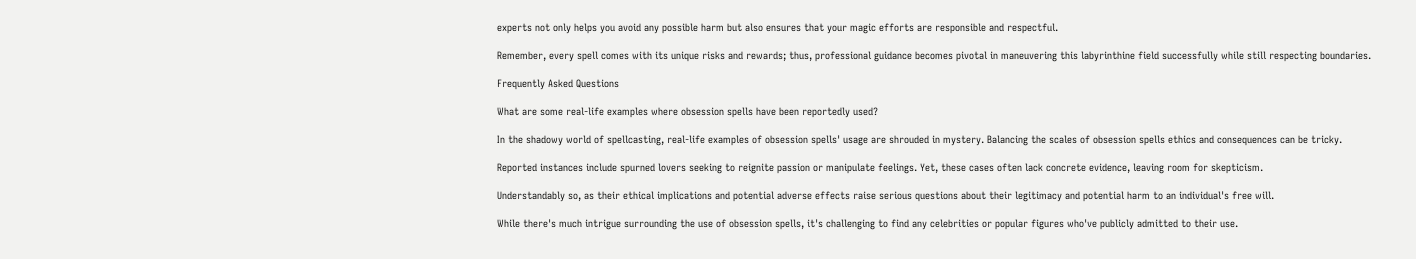experts not only helps you avoid any possible harm but also ensures that your magic efforts are responsible and respectful.

Remember, every spell comes with its unique risks and rewards; thus, professional guidance becomes pivotal in maneuvering this labyrinthine field successfully while still respecting boundaries.

Frequently Asked Questions

What are some real-life examples where obsession spells have been reportedly used?

In the shadowy world of spellcasting, real-life examples of obsession spells' usage are shrouded in mystery. Balancing the scales of obsession spells ethics and consequences can be tricky.

Reported instances include spurned lovers seeking to reignite passion or manipulate feelings. Yet, these cases often lack concrete evidence, leaving room for skepticism.

Understandably so, as their ethical implications and potential adverse effects raise serious questions about their legitimacy and potential harm to an individual's free will.

While there's much intrigue surrounding the use of obsession spells, it's challenging to find any celebrities or popular figures who've publicly admitted to their use.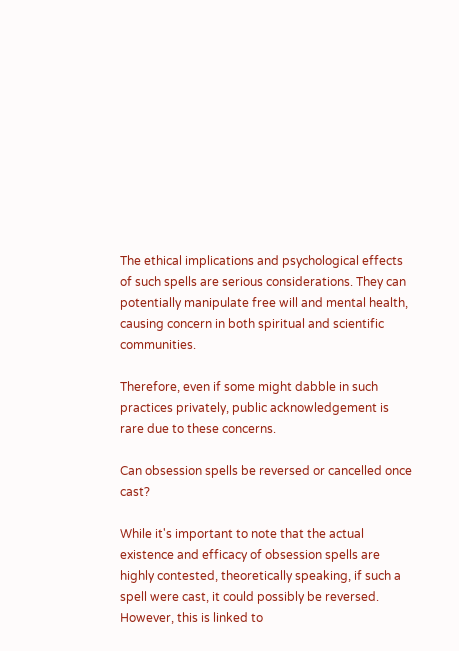The ethical implications and psychological effects of such spells are serious considerations. They can potentially manipulate free will and mental health, causing concern in both spiritual and scientific communities.

Therefore, even if some might dabble in such practices privately, public acknowledgement is rare due to these concerns.

Can obsession spells be reversed or cancelled once cast?

While it's important to note that the actual existence and efficacy of obsession spells are highly contested, theoretically speaking, if such a spell were cast, it could possibly be reversed. However, this is linked to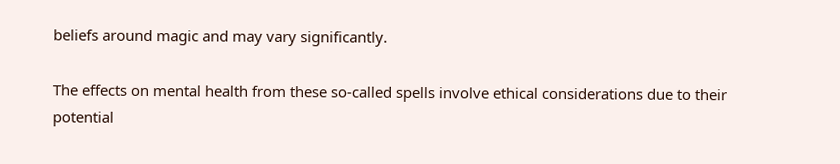beliefs around magic and may vary significantly.

The effects on mental health from these so-called spells involve ethical considerations due to their potential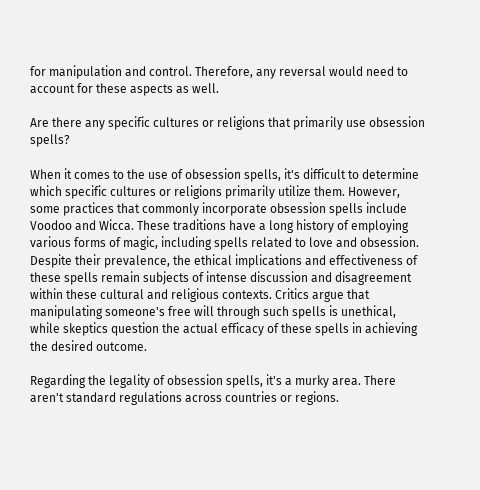for manipulation and control. Therefore, any reversal would need to account for these aspects as well.

Are there any specific cultures or religions that primarily use obsession spells?

When it comes to the use of obsession spells, it's difficult to determine which specific cultures or religions primarily utilize them. However, some practices that commonly incorporate obsession spells include Voodoo and Wicca. These traditions have a long history of employing various forms of magic, including spells related to love and obsession. Despite their prevalence, the ethical implications and effectiveness of these spells remain subjects of intense discussion and disagreement within these cultural and religious contexts. Critics argue that manipulating someone's free will through such spells is unethical, while skeptics question the actual efficacy of these spells in achieving the desired outcome.

Regarding the legality of obsession spells, it's a murky area. There aren't standard regulations across countries or regions.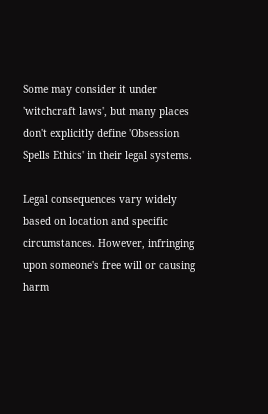Some may consider it under 'witchcraft laws', but many places don't explicitly define 'Obsession Spells Ethics' in their legal systems.

Legal consequences vary widely based on location and specific circumstances. However, infringing upon someone's free will or causing harm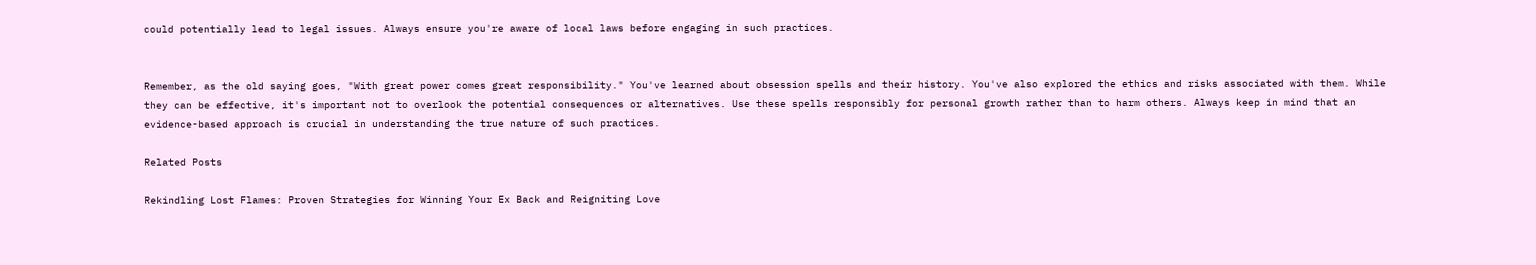could potentially lead to legal issues. Always ensure you're aware of local laws before engaging in such practices.


Remember, as the old saying goes, "With great power comes great responsibility." You've learned about obsession spells and their history. You've also explored the ethics and risks associated with them. While they can be effective, it's important not to overlook the potential consequences or alternatives. Use these spells responsibly for personal growth rather than to harm others. Always keep in mind that an evidence-based approach is crucial in understanding the true nature of such practices.

Related Posts

Rekindling Lost Flames: Proven Strategies for Winning Your Ex Back and Reigniting Love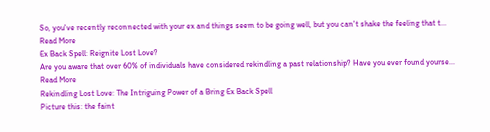So, you've recently reconnected with your ex and things seem to be going well, but you can't shake the feeling that t...
Read More
Ex Back Spell: Reignite Lost Love?
Are you aware that over 60% of individuals have considered rekindling a past relationship? Have you ever found yourse...
Read More
Rekindling Lost Love: The Intriguing Power of a Bring Ex Back Spell
Picture this: the faint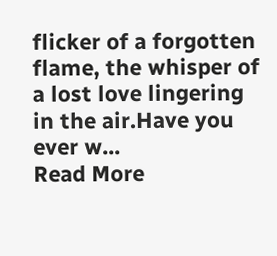flicker of a forgotten flame, the whisper of a lost love lingering in the air.Have you ever w...
Read More